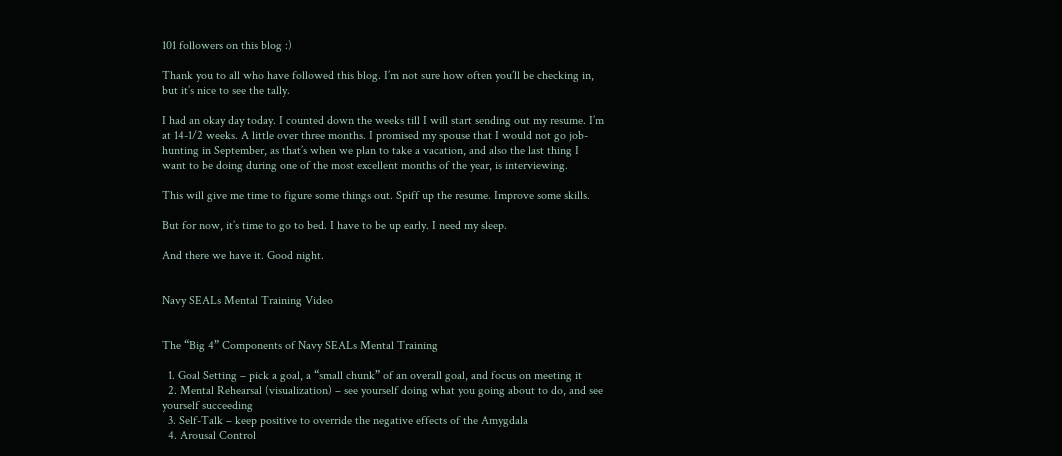101 followers on this blog :)

Thank you to all who have followed this blog. I’m not sure how often you’ll be checking in, but it’s nice to see the tally.

I had an okay day today. I counted down the weeks till I will start sending out my resume. I’m at 14-1/2 weeks. A little over three months. I promised my spouse that I would not go job-hunting in September, as that’s when we plan to take a vacation, and also the last thing I want to be doing during one of the most excellent months of the year, is interviewing.

This will give me time to figure some things out. Spiff up the resume. Improve some skills.

But for now, it’s time to go to bed. I have to be up early. I need my sleep.

And there we have it. Good night.


Navy SEALs Mental Training Video


The “Big 4” Components of Navy SEALs Mental Training

  1. Goal Setting – pick a goal, a “small chunk” of an overall goal, and focus on meeting it
  2. Mental Rehearsal (visualization) – see yourself doing what you going about to do, and see yourself succeeding
  3. Self-Talk – keep positive to override the negative effects of the Amygdala
  4. Arousal Control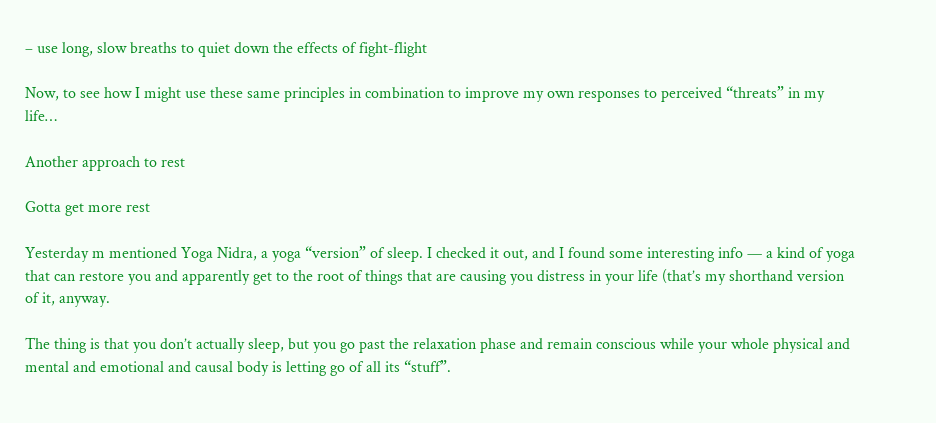– use long, slow breaths to quiet down the effects of fight-flight

Now, to see how I might use these same principles in combination to improve my own responses to perceived “threats” in my life…

Another approach to rest

Gotta get more rest

Yesterday m mentioned Yoga Nidra, a yoga “version” of sleep. I checked it out, and I found some interesting info — a kind of yoga that can restore you and apparently get to the root of things that are causing you distress in your life (that’s my shorthand version of it, anyway.

The thing is that you don’t actually sleep, but you go past the relaxation phase and remain conscious while your whole physical and mental and emotional and causal body is letting go of all its “stuff”.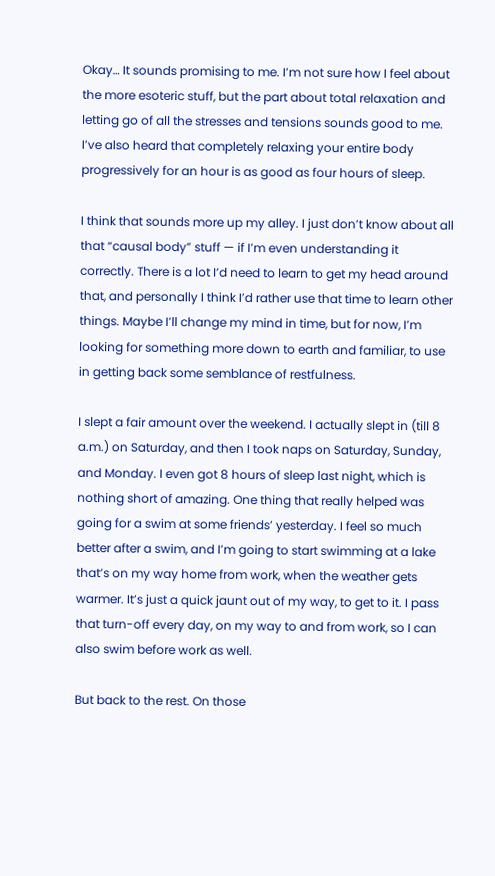Okay… It sounds promising to me. I’m not sure how I feel about the more esoteric stuff, but the part about total relaxation and letting go of all the stresses and tensions sounds good to me. I’ve also heard that completely relaxing your entire body progressively for an hour is as good as four hours of sleep.

I think that sounds more up my alley. I just don’t know about all that “causal body” stuff — if I’m even understanding it correctly. There is a lot I’d need to learn to get my head around that, and personally I think I’d rather use that time to learn other things. Maybe I’ll change my mind in time, but for now, I’m looking for something more down to earth and familiar, to use in getting back some semblance of restfulness.

I slept a fair amount over the weekend. I actually slept in (till 8 a.m.) on Saturday, and then I took naps on Saturday, Sunday, and Monday. I even got 8 hours of sleep last night, which is nothing short of amazing. One thing that really helped was going for a swim at some friends’ yesterday. I feel so much better after a swim, and I’m going to start swimming at a lake that’s on my way home from work, when the weather gets warmer. It’s just a quick jaunt out of my way, to get to it. I pass that turn-off every day, on my way to and from work, so I can also swim before work as well.

But back to the rest. On those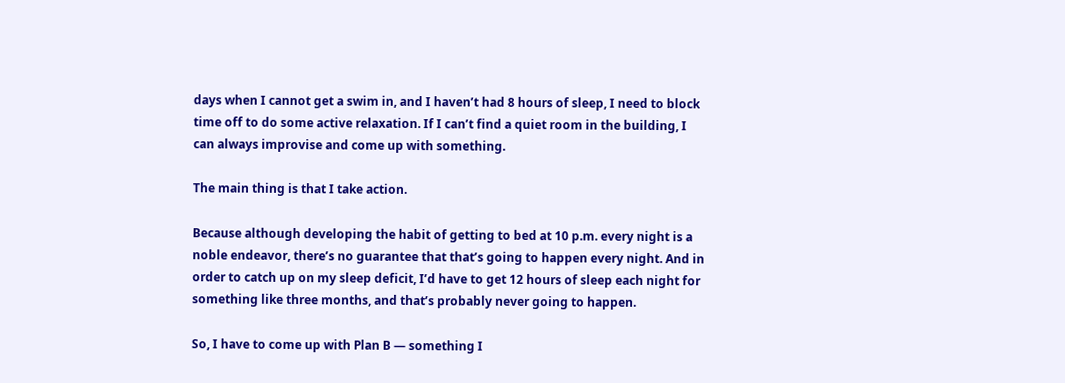days when I cannot get a swim in, and I haven’t had 8 hours of sleep, I need to block time off to do some active relaxation. If I can’t find a quiet room in the building, I can always improvise and come up with something.

The main thing is that I take action.

Because although developing the habit of getting to bed at 10 p.m. every night is a noble endeavor, there’s no guarantee that that’s going to happen every night. And in order to catch up on my sleep deficit, I’d have to get 12 hours of sleep each night for something like three months, and that’s probably never going to happen.

So, I have to come up with Plan B — something I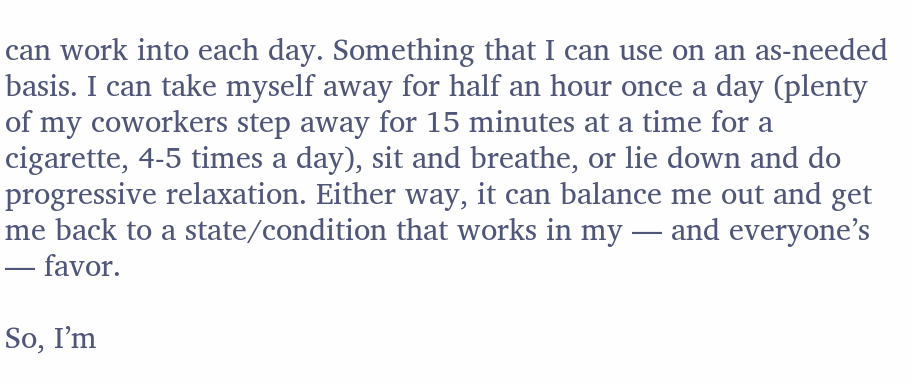can work into each day. Something that I can use on an as-needed basis. I can take myself away for half an hour once a day (plenty of my coworkers step away for 15 minutes at a time for a cigarette, 4-5 times a day), sit and breathe, or lie down and do progressive relaxation. Either way, it can balance me out and get me back to a state/condition that works in my — and everyone’s — favor.

So, I’m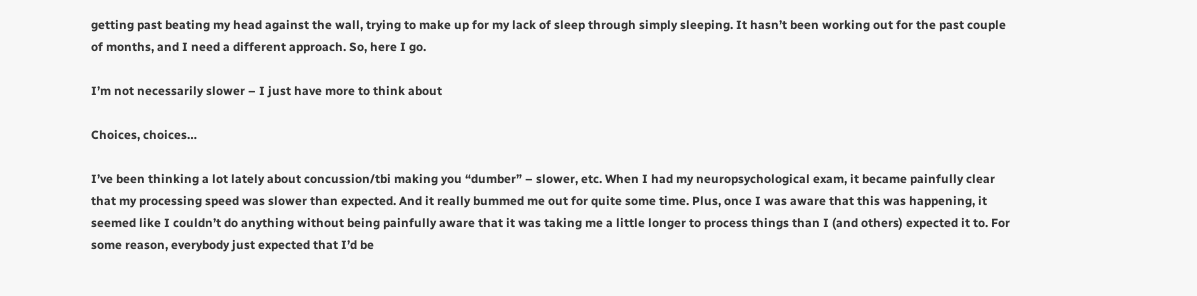getting past beating my head against the wall, trying to make up for my lack of sleep through simply sleeping. It hasn’t been working out for the past couple of months, and I need a different approach. So, here I go.

I’m not necessarily slower – I just have more to think about

Choices, choices…

I’ve been thinking a lot lately about concussion/tbi making you “dumber” – slower, etc. When I had my neuropsychological exam, it became painfully clear that my processing speed was slower than expected. And it really bummed me out for quite some time. Plus, once I was aware that this was happening, it seemed like I couldn’t do anything without being painfully aware that it was taking me a little longer to process things than I (and others) expected it to. For some reason, everybody just expected that I’d be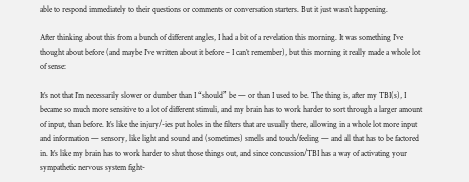able to respond immediately to their questions or comments or conversation starters. But it just wasn’t happening.

After thinking about this from a bunch of different angles, I had a bit of a revelation this morning. It was something I’ve thought about before (and maybe I’ve written about it before – I can’t remember), but this morning it really made a whole lot of sense:

It’s not that I’m necessarily slower or dumber than I “should” be — or than I used to be. The thing is, after my TBI(s), I became so much more sensitive to a lot of different stimuli, and my brain has to work harder to sort through a larger amount of input, than before. It’s like the injury/-ies put holes in the filters that are usually there, allowing in a whole lot more input and information — sensory, like light and sound and (sometimes) smells and touch/feeling — and all that has to be factored in. It’s like my brain has to work harder to shut those things out, and since concussion/TBI has a way of activating your sympathetic nervous system fight-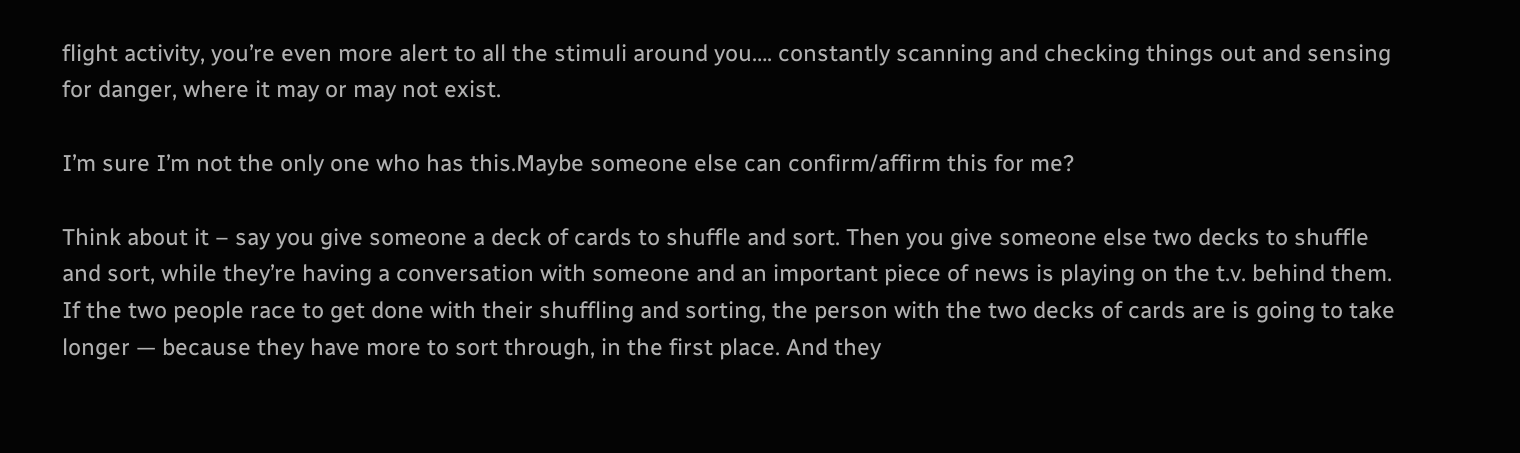flight activity, you’re even more alert to all the stimuli around you…. constantly scanning and checking things out and sensing for danger, where it may or may not exist.

I’m sure I’m not the only one who has this.Maybe someone else can confirm/affirm this for me?

Think about it – say you give someone a deck of cards to shuffle and sort. Then you give someone else two decks to shuffle and sort, while they’re having a conversation with someone and an important piece of news is playing on the t.v. behind them. If the two people race to get done with their shuffling and sorting, the person with the two decks of cards are is going to take longer — because they have more to sort through, in the first place. And they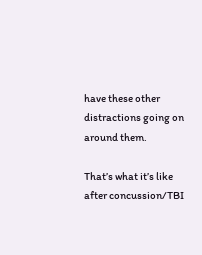have these other distractions going on around them.

That’s what it’s like after concussion/TBI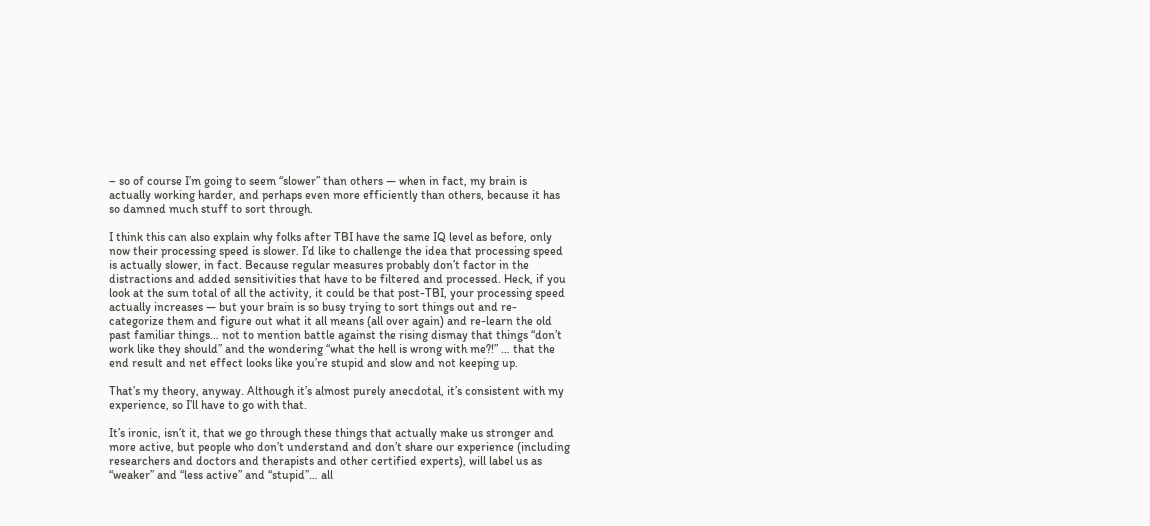– so of course I’m going to seem “slower” than others — when in fact, my brain is actually working harder, and perhaps even more efficiently than others, because it has so damned much stuff to sort through.

I think this can also explain why folks after TBI have the same IQ level as before, only now their processing speed is slower. I’d like to challenge the idea that processing speed is actually slower, in fact. Because regular measures probably don’t factor in the distractions and added sensitivities that have to be filtered and processed. Heck, if you look at the sum total of all the activity, it could be that post-TBI, your processing speed actually increases — but your brain is so busy trying to sort things out and re-categorize them and figure out what it all means (all over again) and re-learn the old past familiar things… not to mention battle against the rising dismay that things “don’t work like they should” and the wondering “what the hell is wrong with me?!” … that the end result and net effect looks like you’re stupid and slow and not keeping up.

That’s my theory, anyway. Although it’s almost purely anecdotal, it’s consistent with my experience, so I’ll have to go with that.

It’s ironic, isn’t it, that we go through these things that actually make us stronger and more active, but people who don’t understand and don’t share our experience (including researchers and doctors and therapists and other certified experts), will label us as “weaker” and “less active” and “stupid”… all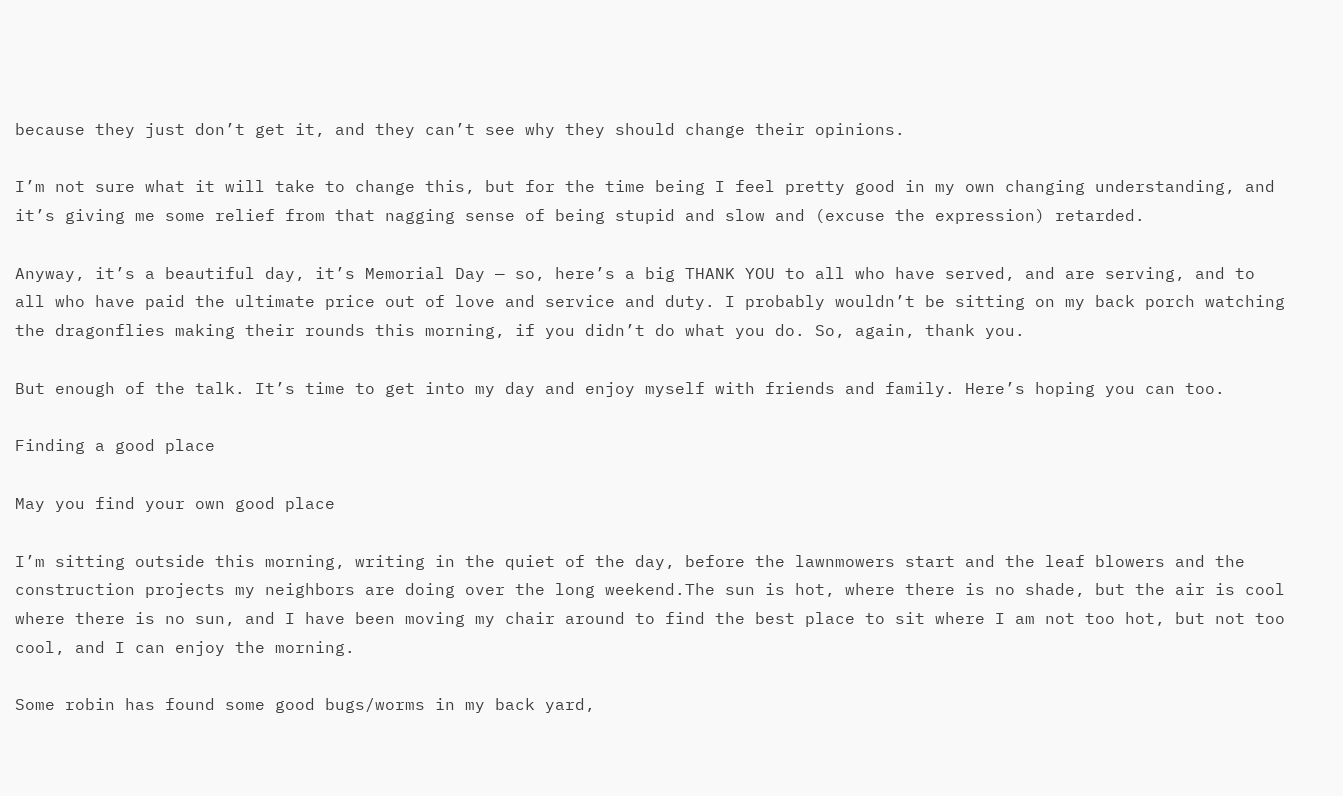because they just don’t get it, and they can’t see why they should change their opinions.

I’m not sure what it will take to change this, but for the time being I feel pretty good in my own changing understanding, and it’s giving me some relief from that nagging sense of being stupid and slow and (excuse the expression) retarded.

Anyway, it’s a beautiful day, it’s Memorial Day — so, here’s a big THANK YOU to all who have served, and are serving, and to all who have paid the ultimate price out of love and service and duty. I probably wouldn’t be sitting on my back porch watching the dragonflies making their rounds this morning, if you didn’t do what you do. So, again, thank you.

But enough of the talk. It’s time to get into my day and enjoy myself with friends and family. Here’s hoping you can too.

Finding a good place

May you find your own good place

I’m sitting outside this morning, writing in the quiet of the day, before the lawnmowers start and the leaf blowers and the construction projects my neighbors are doing over the long weekend.The sun is hot, where there is no shade, but the air is cool where there is no sun, and I have been moving my chair around to find the best place to sit where I am not too hot, but not too cool, and I can enjoy the morning.

Some robin has found some good bugs/worms in my back yard,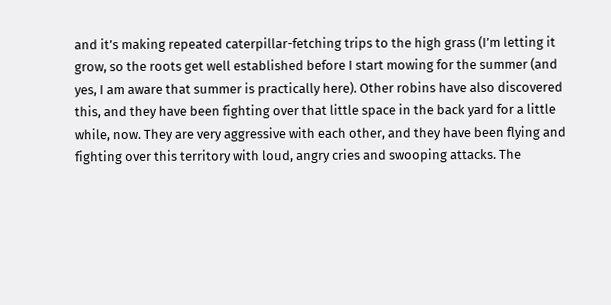and it’s making repeated caterpillar-fetching trips to the high grass (I’m letting it grow, so the roots get well established before I start mowing for the summer (and yes, I am aware that summer is practically here). Other robins have also discovered this, and they have been fighting over that little space in the back yard for a little while, now. They are very aggressive with each other, and they have been flying and fighting over this territory with loud, angry cries and swooping attacks. The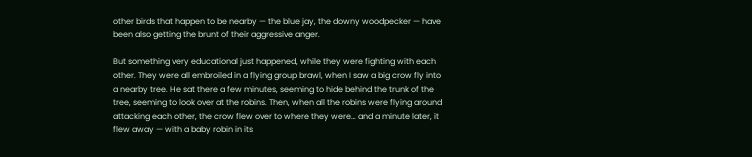other birds that happen to be nearby — the blue jay, the downy woodpecker — have been also getting the brunt of their aggressive anger.

But something very educational just happened, while they were fighting with each other. They were all embroiled in a flying group brawl, when I saw a big crow fly into a nearby tree. He sat there a few minutes, seeming to hide behind the trunk of the tree, seeming to look over at the robins. Then, when all the robins were flying around attacking each other, the crow flew over to where they were… and a minute later, it flew away — with a baby robin in its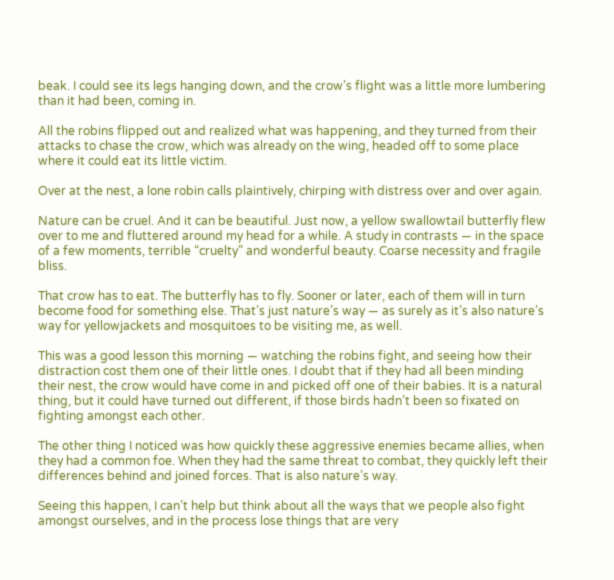beak. I could see its legs hanging down, and the crow’s flight was a little more lumbering than it had been, coming in.

All the robins flipped out and realized what was happening, and they turned from their attacks to chase the crow, which was already on the wing, headed off to some place where it could eat its little victim.

Over at the nest, a lone robin calls plaintively, chirping with distress over and over again.

Nature can be cruel. And it can be beautiful. Just now, a yellow swallowtail butterfly flew over to me and fluttered around my head for a while. A study in contrasts — in the space of a few moments, terrible “cruelty” and wonderful beauty. Coarse necessity and fragile bliss.

That crow has to eat. The butterfly has to fly. Sooner or later, each of them will in turn become food for something else. That’s just nature’s way — as surely as it’s also nature’s way for yellowjackets and mosquitoes to be visiting me, as well.

This was a good lesson this morning — watching the robins fight, and seeing how their distraction cost them one of their little ones. I doubt that if they had all been minding their nest, the crow would have come in and picked off one of their babies. It is a natural thing, but it could have turned out different, if those birds hadn’t been so fixated on fighting amongst each other.

The other thing I noticed was how quickly these aggressive enemies became allies, when they had a common foe. When they had the same threat to combat, they quickly left their differences behind and joined forces. That is also nature’s way.

Seeing this happen, I can’t help but think about all the ways that we people also fight amongst ourselves, and in the process lose things that are very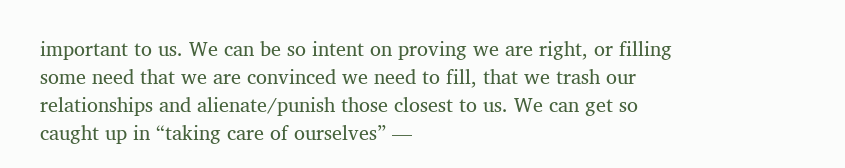important to us. We can be so intent on proving we are right, or filling some need that we are convinced we need to fill, that we trash our relationships and alienate/punish those closest to us. We can get so caught up in “taking care of ourselves” —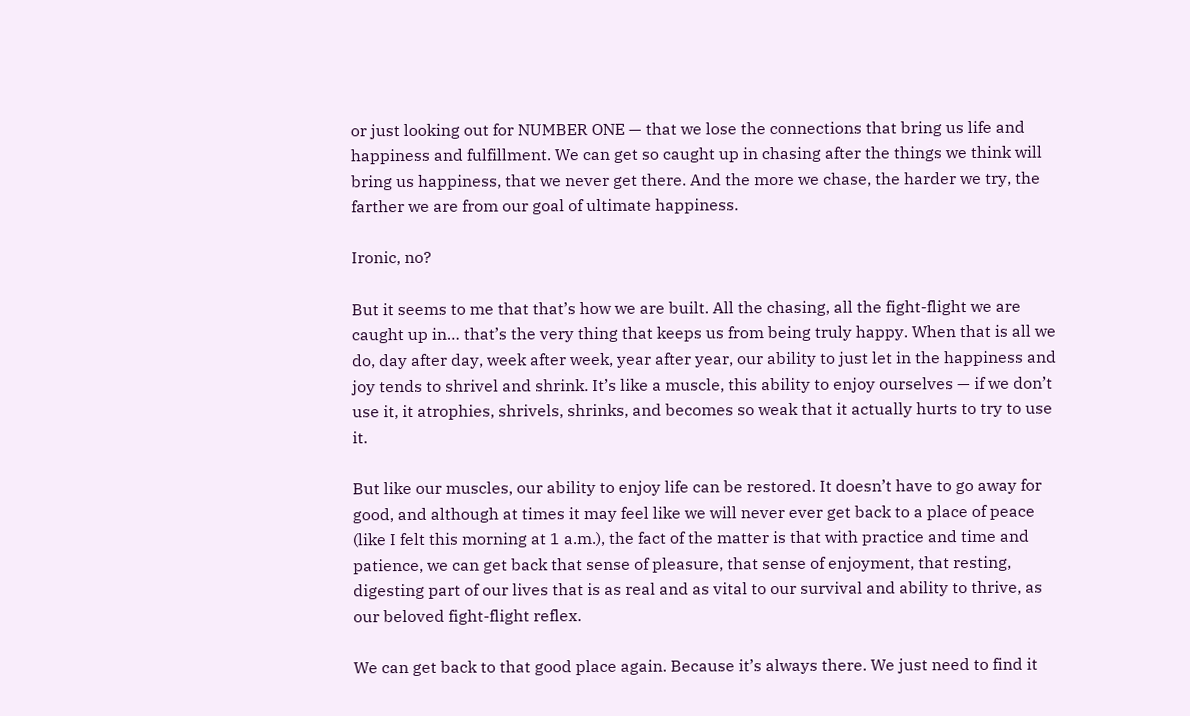or just looking out for NUMBER ONE — that we lose the connections that bring us life and happiness and fulfillment. We can get so caught up in chasing after the things we think will bring us happiness, that we never get there. And the more we chase, the harder we try, the farther we are from our goal of ultimate happiness.

Ironic, no?

But it seems to me that that’s how we are built. All the chasing, all the fight-flight we are caught up in… that’s the very thing that keeps us from being truly happy. When that is all we do, day after day, week after week, year after year, our ability to just let in the happiness and joy tends to shrivel and shrink. It’s like a muscle, this ability to enjoy ourselves — if we don’t use it, it atrophies, shrivels, shrinks, and becomes so weak that it actually hurts to try to use it.

But like our muscles, our ability to enjoy life can be restored. It doesn’t have to go away for good, and although at times it may feel like we will never ever get back to a place of peace (like I felt this morning at 1 a.m.), the fact of the matter is that with practice and time and patience, we can get back that sense of pleasure, that sense of enjoyment, that resting, digesting part of our lives that is as real and as vital to our survival and ability to thrive, as our beloved fight-flight reflex.

We can get back to that good place again. Because it’s always there. We just need to find it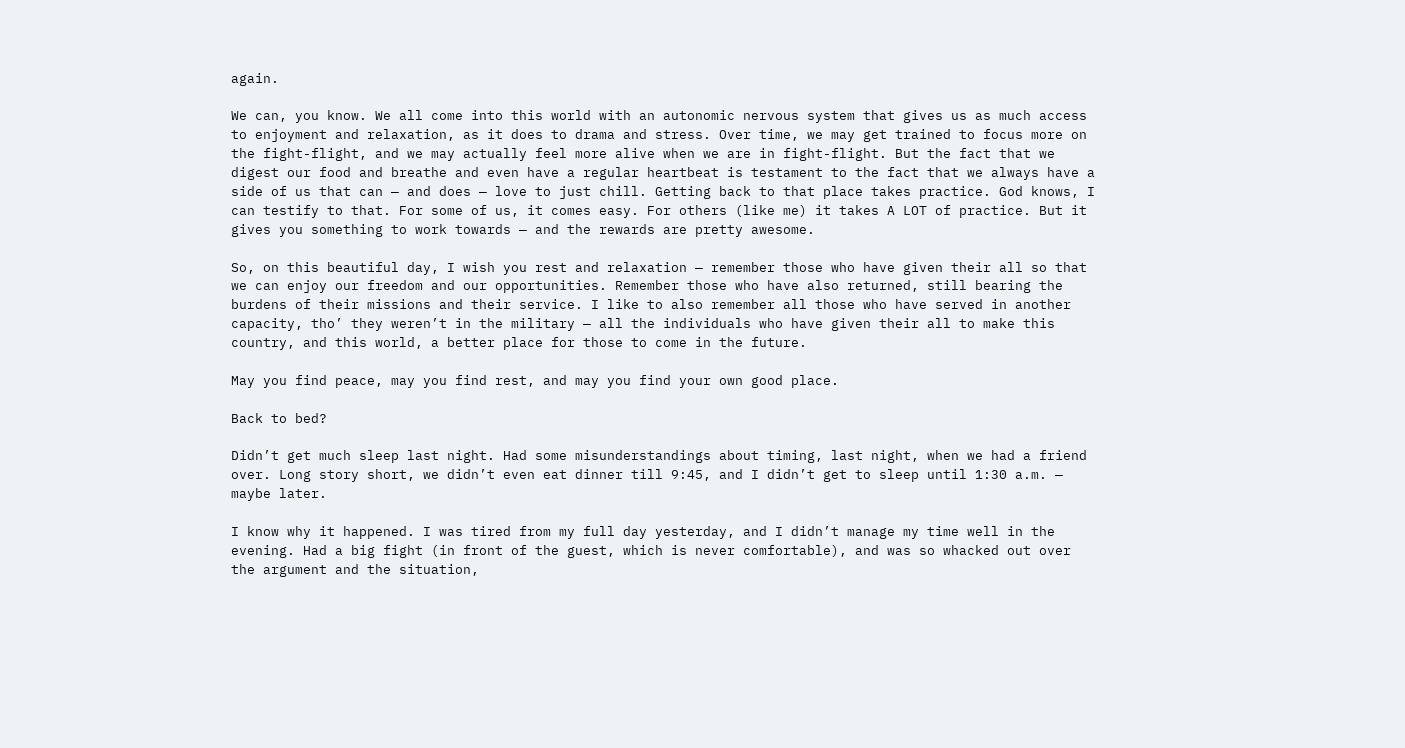again.

We can, you know. We all come into this world with an autonomic nervous system that gives us as much access to enjoyment and relaxation, as it does to drama and stress. Over time, we may get trained to focus more on the fight-flight, and we may actually feel more alive when we are in fight-flight. But the fact that we digest our food and breathe and even have a regular heartbeat is testament to the fact that we always have a side of us that can — and does — love to just chill. Getting back to that place takes practice. God knows, I can testify to that. For some of us, it comes easy. For others (like me) it takes A LOT of practice. But it gives you something to work towards — and the rewards are pretty awesome.

So, on this beautiful day, I wish you rest and relaxation — remember those who have given their all so that we can enjoy our freedom and our opportunities. Remember those who have also returned, still bearing the burdens of their missions and their service. I like to also remember all those who have served in another capacity, tho’ they weren’t in the military — all the individuals who have given their all to make this country, and this world, a better place for those to come in the future.

May you find peace, may you find rest, and may you find your own good place.

Back to bed?

Didn’t get much sleep last night. Had some misunderstandings about timing, last night, when we had a friend over. Long story short, we didn’t even eat dinner till 9:45, and I didn’t get to sleep until 1:30 a.m. — maybe later.

I know why it happened. I was tired from my full day yesterday, and I didn’t manage my time well in the evening. Had a big fight (in front of the guest, which is never comfortable), and was so whacked out over the argument and the situation,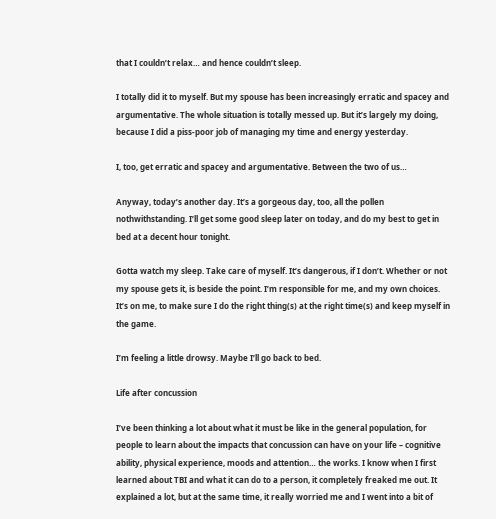that I couldn’t relax… and hence couldn’t sleep.

I totally did it to myself. But my spouse has been increasingly erratic and spacey and argumentative. The whole situation is totally messed up. But it’s largely my doing, because I did a piss-poor job of managing my time and energy yesterday.

I, too, get erratic and spacey and argumentative. Between the two of us…

Anyway, today’s another day. It’s a gorgeous day, too, all the pollen nothwithstanding. I’ll get some good sleep later on today, and do my best to get in bed at a decent hour tonight.

Gotta watch my sleep. Take care of myself. It’s dangerous, if I don’t. Whether or not my spouse gets it, is beside the point. I’m responsible for me, and my own choices. It’s on me, to make sure I do the right thing(s) at the right time(s) and keep myself in the game.

I’m feeling a little drowsy. Maybe I’ll go back to bed.

Life after concussion

I’ve been thinking a lot about what it must be like in the general population, for people to learn about the impacts that concussion can have on your life – cognitive ability, physical experience, moods and attention… the works. I know when I first learned about TBI and what it can do to a person, it completely freaked me out. It explained a lot, but at the same time, it really worried me and I went into a bit of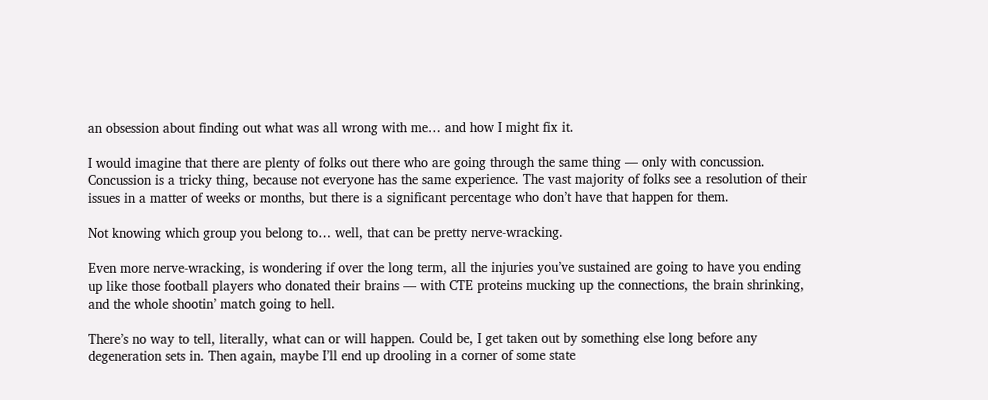an obsession about finding out what was all wrong with me… and how I might fix it.

I would imagine that there are plenty of folks out there who are going through the same thing — only with concussion. Concussion is a tricky thing, because not everyone has the same experience. The vast majority of folks see a resolution of their issues in a matter of weeks or months, but there is a significant percentage who don’t have that happen for them.

Not knowing which group you belong to… well, that can be pretty nerve-wracking.

Even more nerve-wracking, is wondering if over the long term, all the injuries you’ve sustained are going to have you ending up like those football players who donated their brains — with CTE proteins mucking up the connections, the brain shrinking, and the whole shootin’ match going to hell.

There’s no way to tell, literally, what can or will happen. Could be, I get taken out by something else long before any degeneration sets in. Then again, maybe I’ll end up drooling in a corner of some state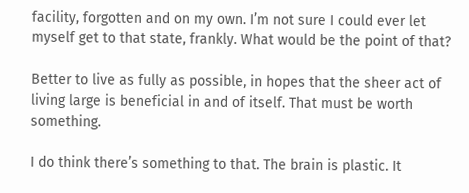facility, forgotten and on my own. I’m not sure I could ever let myself get to that state, frankly. What would be the point of that?

Better to live as fully as possible, in hopes that the sheer act of living large is beneficial in and of itself. That must be worth something.

I do think there’s something to that. The brain is plastic. It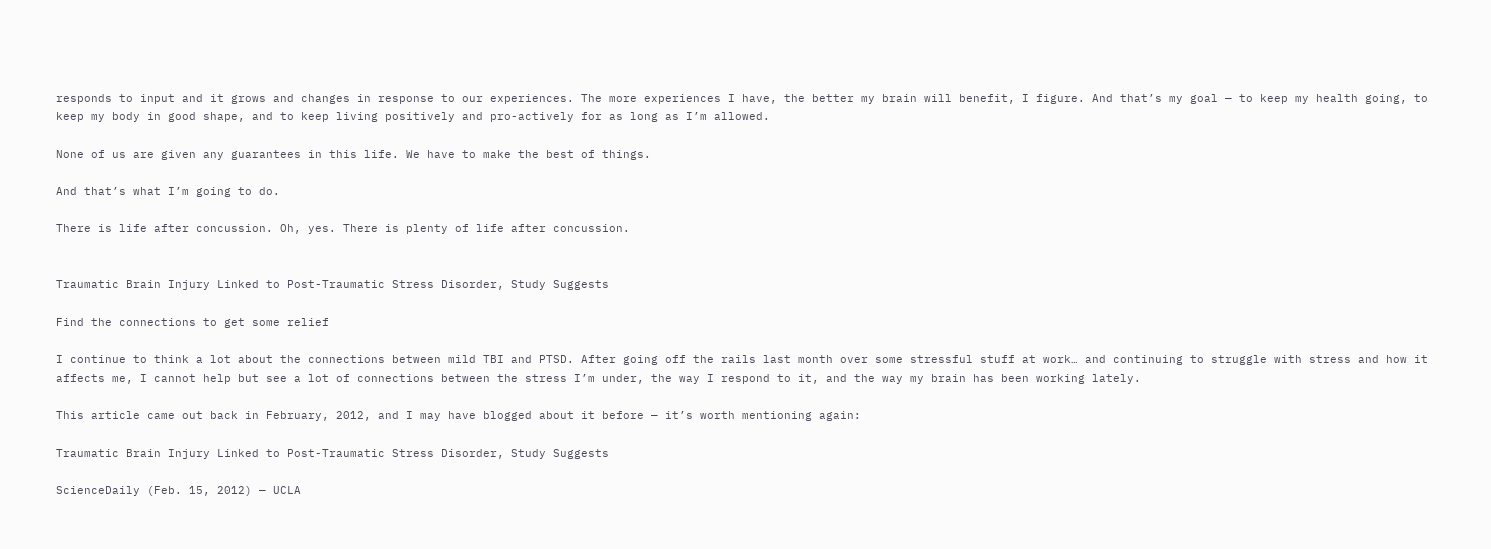responds to input and it grows and changes in response to our experiences. The more experiences I have, the better my brain will benefit, I figure. And that’s my goal — to keep my health going, to keep my body in good shape, and to keep living positively and pro-actively for as long as I’m allowed.

None of us are given any guarantees in this life. We have to make the best of things.

And that’s what I’m going to do.

There is life after concussion. Oh, yes. There is plenty of life after concussion.


Traumatic Brain Injury Linked to Post-Traumatic Stress Disorder, Study Suggests

Find the connections to get some relief

I continue to think a lot about the connections between mild TBI and PTSD. After going off the rails last month over some stressful stuff at work… and continuing to struggle with stress and how it affects me, I cannot help but see a lot of connections between the stress I’m under, the way I respond to it, and the way my brain has been working lately.

This article came out back in February, 2012, and I may have blogged about it before — it’s worth mentioning again:

Traumatic Brain Injury Linked to Post-Traumatic Stress Disorder, Study Suggests

ScienceDaily (Feb. 15, 2012) — UCLA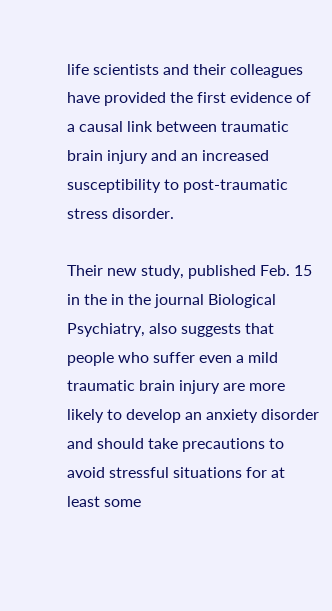life scientists and their colleagues have provided the first evidence of a causal link between traumatic brain injury and an increased susceptibility to post-traumatic stress disorder.

Their new study, published Feb. 15 in the in the journal Biological Psychiatry, also suggests that people who suffer even a mild traumatic brain injury are more likely to develop an anxiety disorder and should take precautions to avoid stressful situations for at least some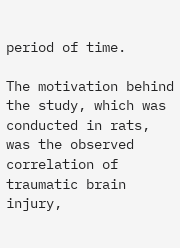period of time.

The motivation behind the study, which was conducted in rats, was the observed correlation of traumatic brain injury,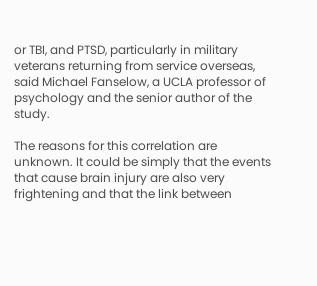or TBI, and PTSD, particularly in military veterans returning from service overseas, said Michael Fanselow, a UCLA professor of psychology and the senior author of the study.

The reasons for this correlation are unknown. It could be simply that the events that cause brain injury are also very frightening and that the link between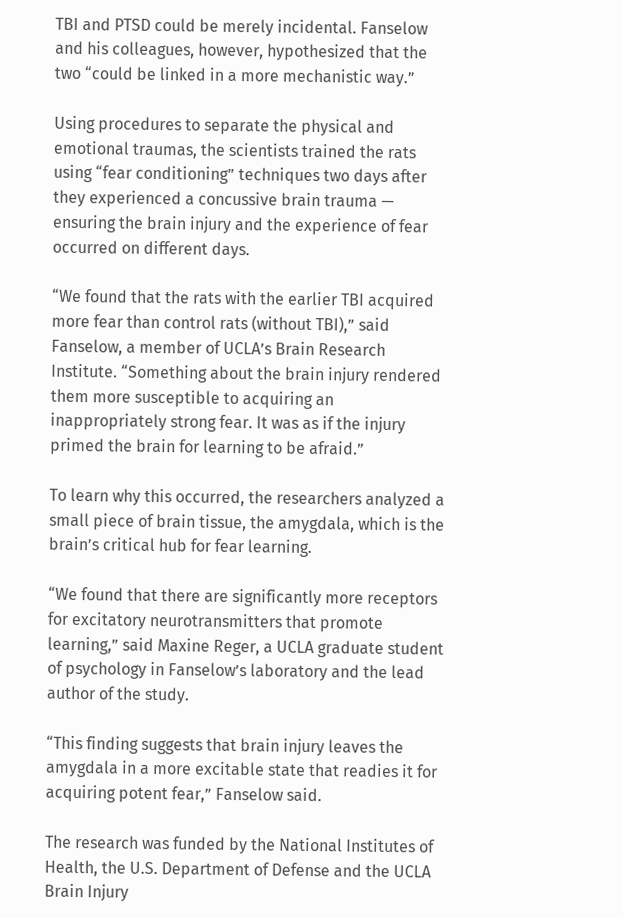TBI and PTSD could be merely incidental. Fanselow and his colleagues, however, hypothesized that the two “could be linked in a more mechanistic way.”

Using procedures to separate the physical and emotional traumas, the scientists trained the rats using “fear conditioning” techniques two days after they experienced a concussive brain trauma — ensuring the brain injury and the experience of fear occurred on different days.

“We found that the rats with the earlier TBI acquired more fear than control rats (without TBI),” said Fanselow, a member of UCLA’s Brain Research Institute. “Something about the brain injury rendered them more susceptible to acquiring an inappropriately strong fear. It was as if the injury primed the brain for learning to be afraid.”

To learn why this occurred, the researchers analyzed a small piece of brain tissue, the amygdala, which is the brain’s critical hub for fear learning.

“We found that there are significantly more receptors for excitatory neurotransmitters that promote learning,” said Maxine Reger, a UCLA graduate student of psychology in Fanselow’s laboratory and the lead author of the study.

“This finding suggests that brain injury leaves the amygdala in a more excitable state that readies it for acquiring potent fear,” Fanselow said.

The research was funded by the National Institutes of Health, the U.S. Department of Defense and the UCLA Brain Injury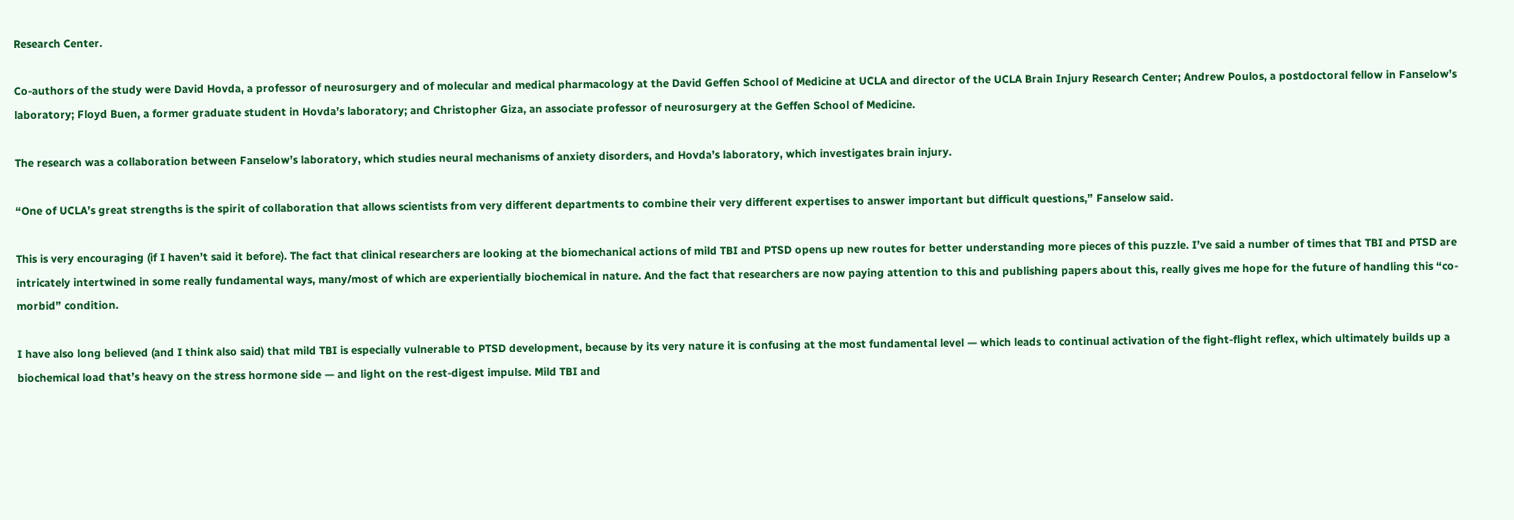Research Center.

Co-authors of the study were David Hovda, a professor of neurosurgery and of molecular and medical pharmacology at the David Geffen School of Medicine at UCLA and director of the UCLA Brain Injury Research Center; Andrew Poulos, a postdoctoral fellow in Fanselow’s laboratory; Floyd Buen, a former graduate student in Hovda’s laboratory; and Christopher Giza, an associate professor of neurosurgery at the Geffen School of Medicine.

The research was a collaboration between Fanselow’s laboratory, which studies neural mechanisms of anxiety disorders, and Hovda’s laboratory, which investigates brain injury.

“One of UCLA’s great strengths is the spirit of collaboration that allows scientists from very different departments to combine their very different expertises to answer important but difficult questions,” Fanselow said.

This is very encouraging (if I haven’t said it before). The fact that clinical researchers are looking at the biomechanical actions of mild TBI and PTSD opens up new routes for better understanding more pieces of this puzzle. I’ve said a number of times that TBI and PTSD are intricately intertwined in some really fundamental ways, many/most of which are experientially biochemical in nature. And the fact that researchers are now paying attention to this and publishing papers about this, really gives me hope for the future of handling this “co-morbid” condition.

I have also long believed (and I think also said) that mild TBI is especially vulnerable to PTSD development, because by its very nature it is confusing at the most fundamental level — which leads to continual activation of the fight-flight reflex, which ultimately builds up a biochemical load that’s heavy on the stress hormone side — and light on the rest-digest impulse. Mild TBI and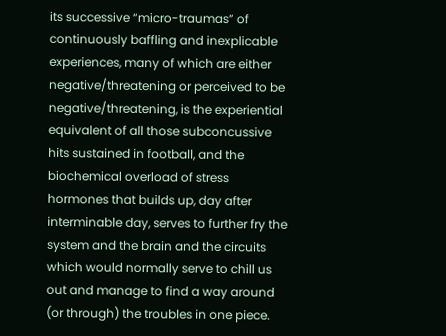its successive “micro-traumas” of continuously baffling and inexplicable experiences, many of which are either negative/threatening or perceived to be negative/threatening, is the experiential equivalent of all those subconcussive hits sustained in football, and the biochemical overload of stress hormones that builds up, day after interminable day, serves to further fry the system and the brain and the circuits which would normally serve to chill us out and manage to find a way around (or through) the troubles in one piece.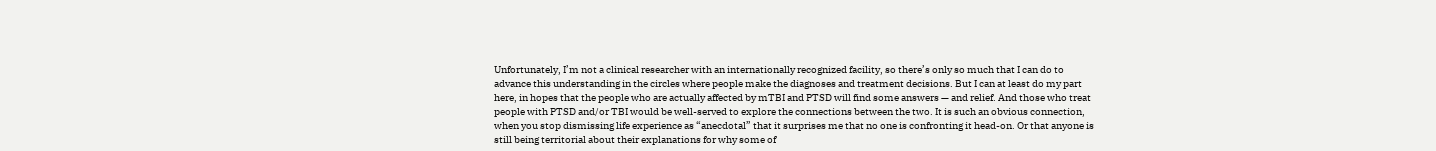Unfortunately, I’m not a clinical researcher with an internationally recognized facility, so there’s only so much that I can do to advance this understanding in the circles where people make the diagnoses and treatment decisions. But I can at least do my part here, in hopes that the people who are actually affected by mTBI and PTSD will find some answers — and relief. And those who treat people with PTSD and/or TBI would be well-served to explore the connections between the two. It is such an obvious connection, when you stop dismissing life experience as “anecdotal” that it surprises me that no one is confronting it head-on. Or that anyone is still being territorial about their explanations for why some of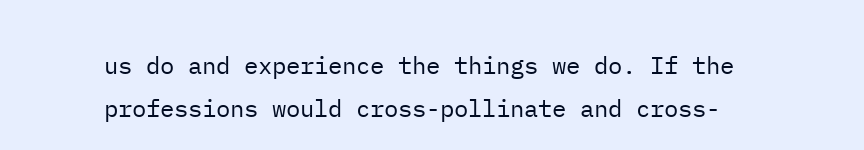us do and experience the things we do. If the professions would cross-pollinate and cross-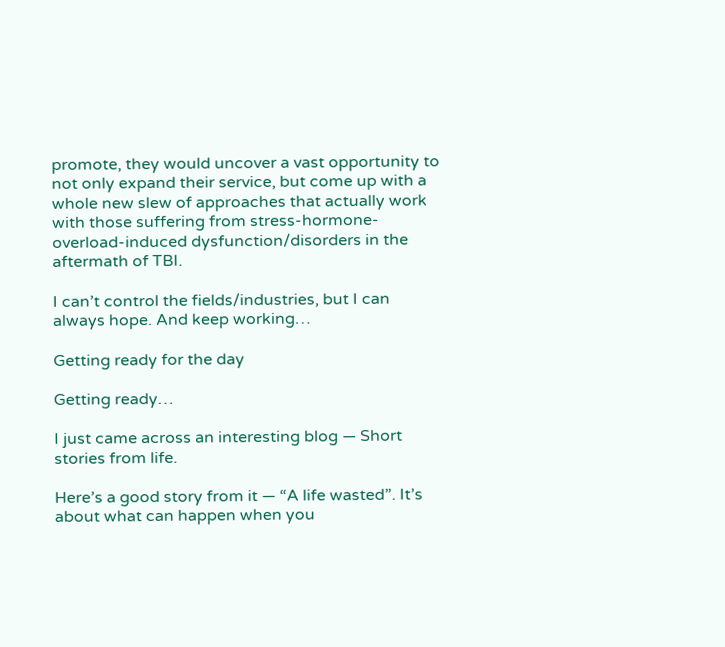promote, they would uncover a vast opportunity to not only expand their service, but come up with a whole new slew of approaches that actually work with those suffering from stress-hormone-overload-induced dysfunction/disorders in the aftermath of TBI.

I can’t control the fields/industries, but I can always hope. And keep working…

Getting ready for the day

Getting ready…

I just came across an interesting blog — Short stories from life.

Here’s a good story from it — “A life wasted”. It’s about what can happen when you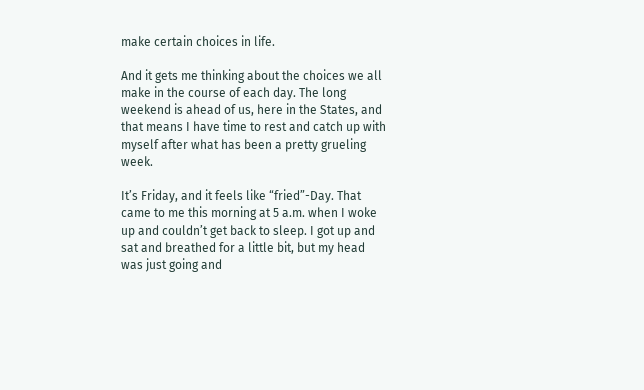make certain choices in life.

And it gets me thinking about the choices we all make in the course of each day. The long weekend is ahead of us, here in the States, and that means I have time to rest and catch up with myself after what has been a pretty grueling week.

It’s Friday, and it feels like “fried”-Day. That came to me this morning at 5 a.m. when I woke up and couldn’t get back to sleep. I got up and sat and breathed for a little bit, but my head was just going and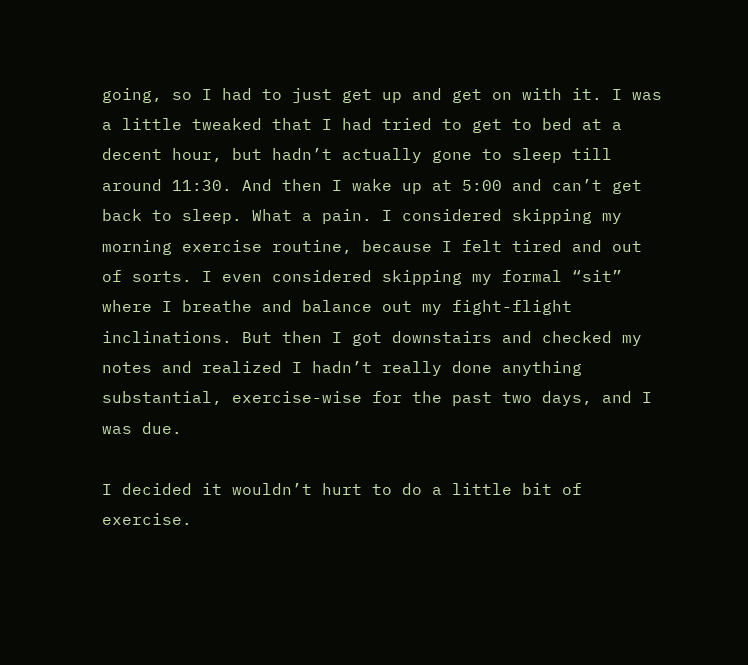going, so I had to just get up and get on with it. I was a little tweaked that I had tried to get to bed at a decent hour, but hadn’t actually gone to sleep till around 11:30. And then I wake up at 5:00 and can’t get back to sleep. What a pain. I considered skipping my morning exercise routine, because I felt tired and out of sorts. I even considered skipping my formal “sit” where I breathe and balance out my fight-flight inclinations. But then I got downstairs and checked my notes and realized I hadn’t really done anything substantial, exercise-wise for the past two days, and I was due.

I decided it wouldn’t hurt to do a little bit of exercise.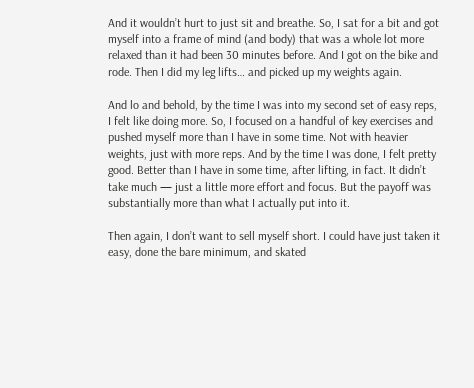And it wouldn’t hurt to just sit and breathe. So, I sat for a bit and got myself into a frame of mind (and body) that was a whole lot more relaxed than it had been 30 minutes before. And I got on the bike and rode. Then I did my leg lifts… and picked up my weights again.

And lo and behold, by the time I was into my second set of easy reps, I felt like doing more. So, I focused on a handful of key exercises and pushed myself more than I have in some time. Not with heavier weights, just with more reps. And by the time I was done, I felt pretty good. Better than I have in some time, after lifting, in fact. It didn’t take much — just a little more effort and focus. But the payoff was substantially more than what I actually put into it.

Then again, I don’t want to sell myself short. I could have just taken it easy, done the bare minimum, and skated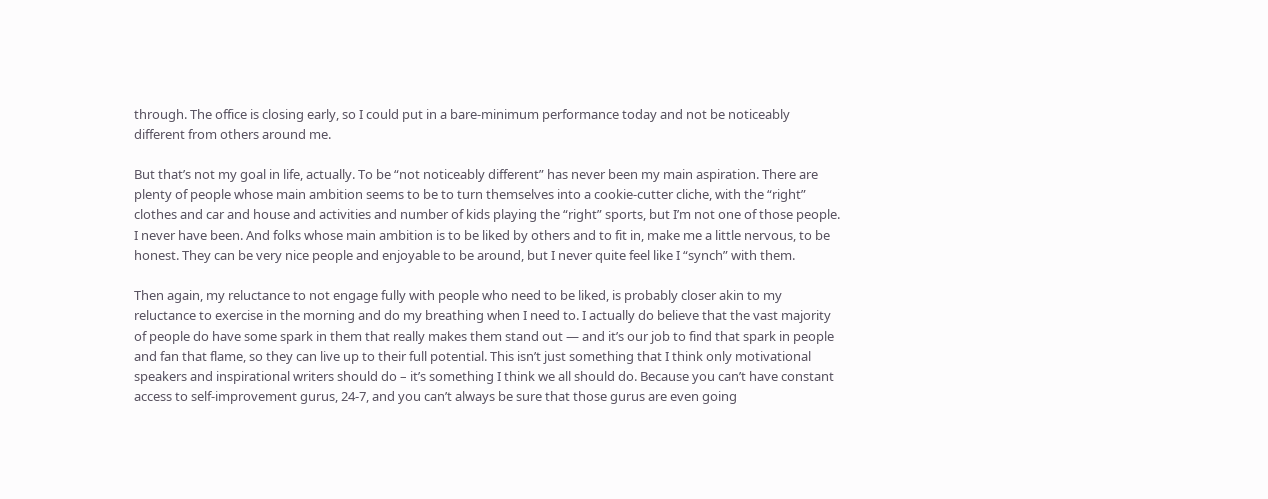through. The office is closing early, so I could put in a bare-minimum performance today and not be noticeably different from others around me.

But that’s not my goal in life, actually. To be “not noticeably different” has never been my main aspiration. There are plenty of people whose main ambition seems to be to turn themselves into a cookie-cutter cliche, with the “right” clothes and car and house and activities and number of kids playing the “right” sports, but I’m not one of those people. I never have been. And folks whose main ambition is to be liked by others and to fit in, make me a little nervous, to be honest. They can be very nice people and enjoyable to be around, but I never quite feel like I “synch” with them.

Then again, my reluctance to not engage fully with people who need to be liked, is probably closer akin to my reluctance to exercise in the morning and do my breathing when I need to. I actually do believe that the vast majority of people do have some spark in them that really makes them stand out — and it’s our job to find that spark in people and fan that flame, so they can live up to their full potential. This isn’t just something that I think only motivational speakers and inspirational writers should do – it’s something I think we all should do. Because you can’t have constant access to self-improvement gurus, 24-7, and you can’t always be sure that those gurus are even going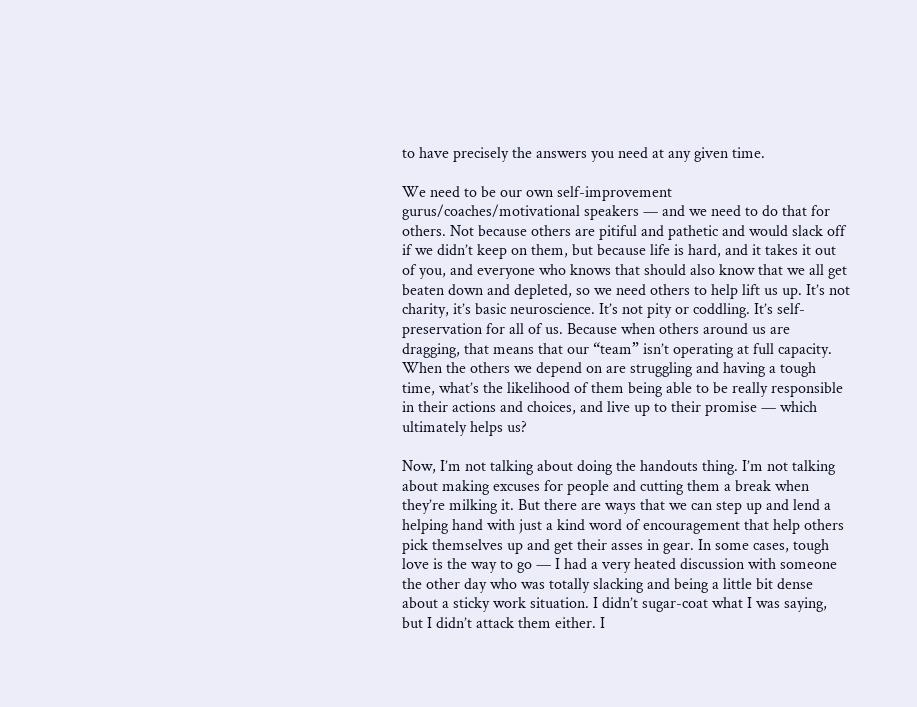to have precisely the answers you need at any given time.

We need to be our own self-improvement gurus/coaches/motivational speakers — and we need to do that for others. Not because others are pitiful and pathetic and would slack off if we didn’t keep on them, but because life is hard, and it takes it out of you, and everyone who knows that should also know that we all get beaten down and depleted, so we need others to help lift us up. It’s not charity, it’s basic neuroscience. It’s not pity or coddling. It’s self-preservation for all of us. Because when others around us are dragging, that means that our “team” isn’t operating at full capacity. When the others we depend on are struggling and having a tough time, what’s the likelihood of them being able to be really responsible in their actions and choices, and live up to their promise — which ultimately helps us?

Now, I’m not talking about doing the handouts thing. I’m not talking about making excuses for people and cutting them a break when they’re milking it. But there are ways that we can step up and lend a helping hand with just a kind word of encouragement that help others pick themselves up and get their asses in gear. In some cases, tough love is the way to go — I had a very heated discussion with someone the other day who was totally slacking and being a little bit dense about a sticky work situation. I didn’t sugar-coat what I was saying, but I didn’t attack them either. I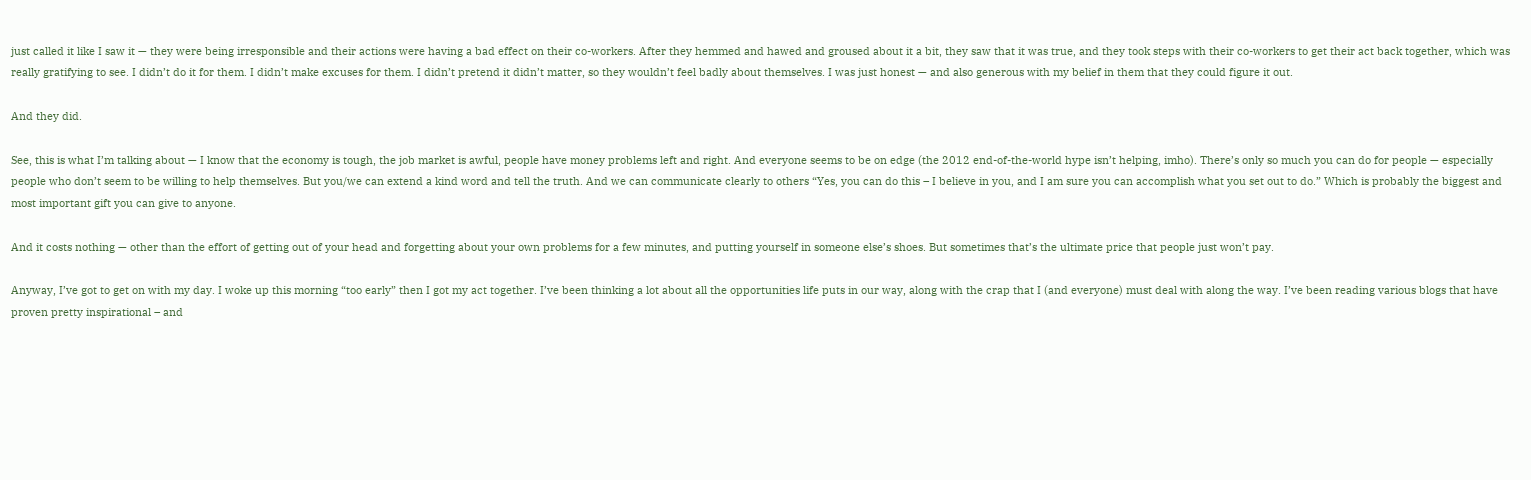just called it like I saw it — they were being irresponsible and their actions were having a bad effect on their co-workers. After they hemmed and hawed and groused about it a bit, they saw that it was true, and they took steps with their co-workers to get their act back together, which was really gratifying to see. I didn’t do it for them. I didn’t make excuses for them. I didn’t pretend it didn’t matter, so they wouldn’t feel badly about themselves. I was just honest — and also generous with my belief in them that they could figure it out.

And they did.

See, this is what I’m talking about — I know that the economy is tough, the job market is awful, people have money problems left and right. And everyone seems to be on edge (the 2012 end-of-the-world hype isn’t helping, imho). There’s only so much you can do for people — especially people who don’t seem to be willing to help themselves. But you/we can extend a kind word and tell the truth. And we can communicate clearly to others “Yes, you can do this – I believe in you, and I am sure you can accomplish what you set out to do.” Which is probably the biggest and most important gift you can give to anyone.

And it costs nothing — other than the effort of getting out of your head and forgetting about your own problems for a few minutes, and putting yourself in someone else’s shoes. But sometimes that’s the ultimate price that people just won’t pay.

Anyway, I’ve got to get on with my day. I woke up this morning “too early” then I got my act together. I’ve been thinking a lot about all the opportunities life puts in our way, along with the crap that I (and everyone) must deal with along the way. I’ve been reading various blogs that have proven pretty inspirational – and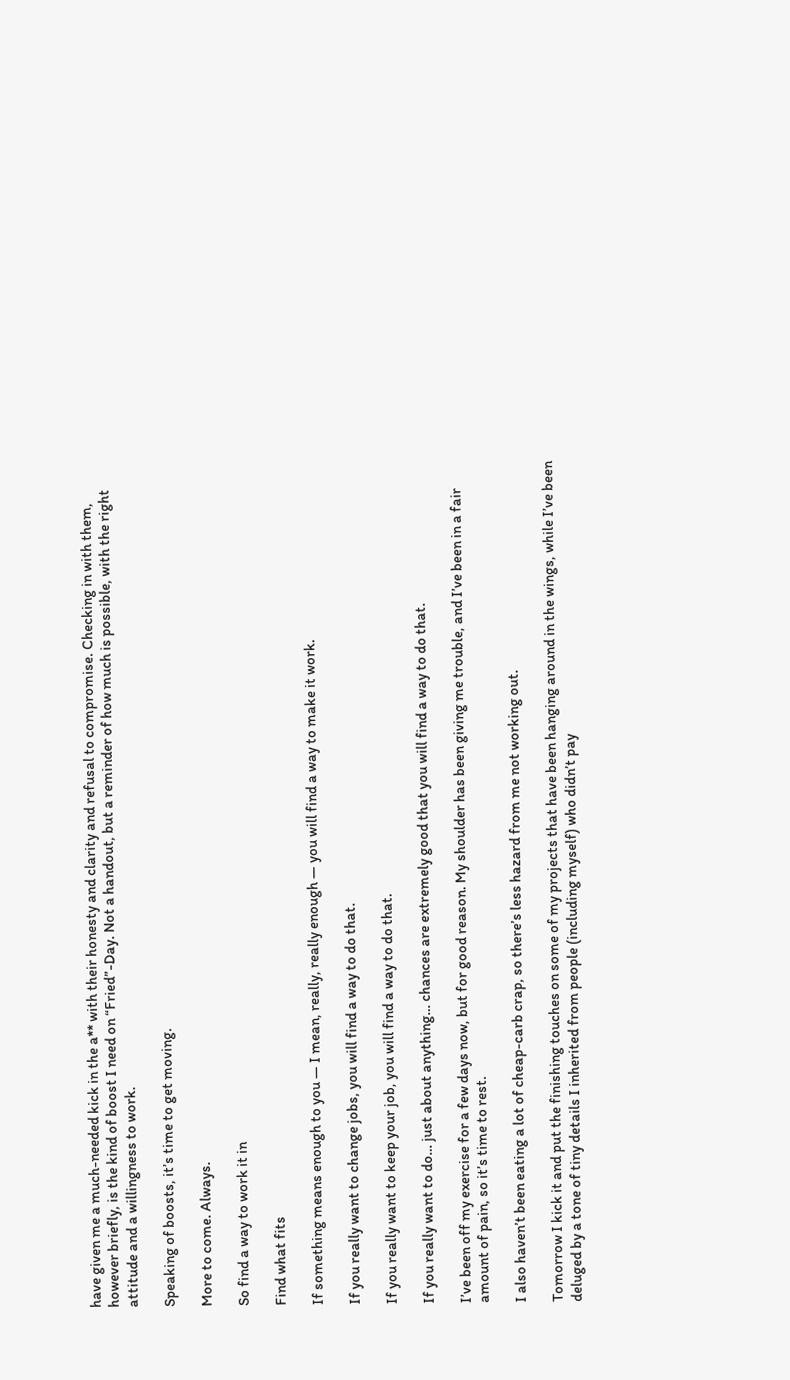have given me a much-needed kick in the a** with their honesty and clarity and refusal to compromise. Checking in with them, however briefly, is the kind of boost I need on “Fried”-Day. Not a handout, but a reminder of how much is possible, with the right attitude and a willingness to work.

Speaking of boosts, it’s time to get moving.

More to come. Always.

So find a way to work it in

Find what fits

If something means enough to you — I mean, really, really enough — you will find a way to make it work.

If you really want to change jobs, you will find a way to do that.

If you really want to keep your job, you will find a way to do that.

If you really want to do… just about anything… chances are extremely good that you will find a way to do that.

I’ve been off my exercise for a few days now, but for good reason. My shoulder has been giving me trouble, and I’ve been in a fair amount of pain, so it’s time to rest.

I also haven’t been eating a lot of cheap-carb crap, so there’s less hazard from me not working out.

Tomorrow I kick it and put the finishing touches on some of my projects that have been hanging around in the wings, while I’ve been deluged by a tone of tiny details I inherited from people (including myself) who didn’t pay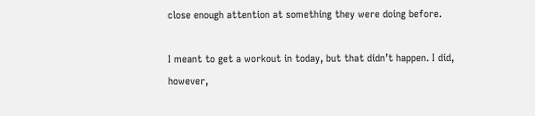close enough attention at something they were doing before.

I meant to get a workout in today, but that didn’t happen. I did, however,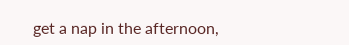get a nap in the afternoon,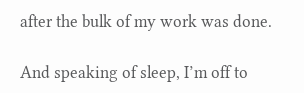after the bulk of my work was done.

And speaking of sleep, I’m off to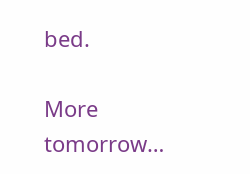bed.

More tomorrow…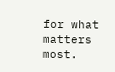for what matters most.